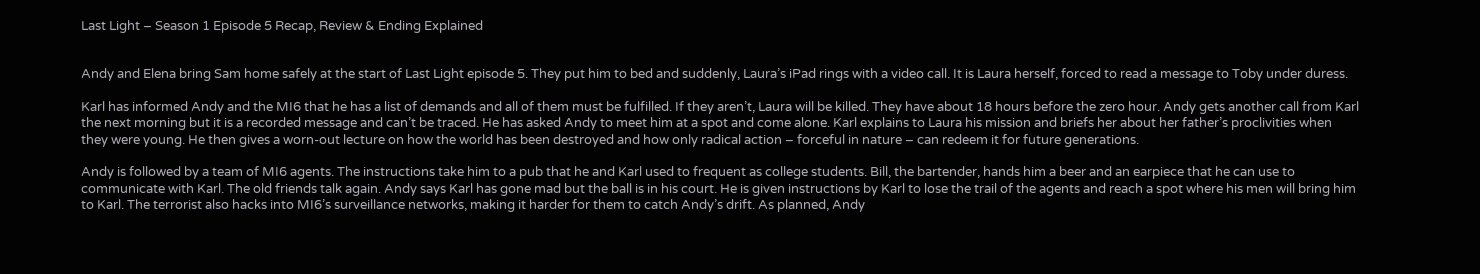Last Light – Season 1 Episode 5 Recap, Review & Ending Explained


Andy and Elena bring Sam home safely at the start of Last Light episode 5. They put him to bed and suddenly, Laura’s iPad rings with a video call. It is Laura herself, forced to read a message to Toby under duress.

Karl has informed Andy and the MI6 that he has a list of demands and all of them must be fulfilled. If they aren’t, Laura will be killed. They have about 18 hours before the zero hour. Andy gets another call from Karl the next morning but it is a recorded message and can’t be traced. He has asked Andy to meet him at a spot and come alone. Karl explains to Laura his mission and briefs her about her father’s proclivities when they were young. He then gives a worn-out lecture on how the world has been destroyed and how only radical action – forceful in nature – can redeem it for future generations.

Andy is followed by a team of MI6 agents. The instructions take him to a pub that he and Karl used to frequent as college students. Bill, the bartender, hands him a beer and an earpiece that he can use to communicate with Karl. The old friends talk again. Andy says Karl has gone mad but the ball is in his court. He is given instructions by Karl to lose the trail of the agents and reach a spot where his men will bring him to Karl. The terrorist also hacks into MI6’s surveillance networks, making it harder for them to catch Andy’s drift. As planned, Andy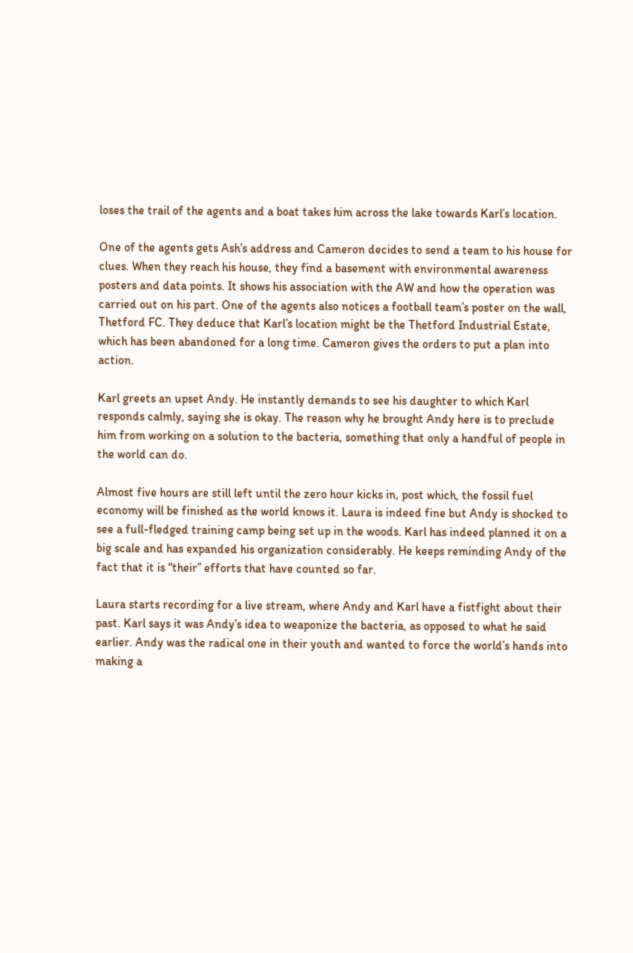loses the trail of the agents and a boat takes him across the lake towards Karl’s location.

One of the agents gets Ash’s address and Cameron decides to send a team to his house for clues. When they reach his house, they find a basement with environmental awareness posters and data points. It shows his association with the AW and how the operation was carried out on his part. One of the agents also notices a football team’s poster on the wall, Thetford FC. They deduce that Karl’s location might be the Thetford Industrial Estate, which has been abandoned for a long time. Cameron gives the orders to put a plan into action.

Karl greets an upset Andy. He instantly demands to see his daughter to which Karl responds calmly, saying she is okay. The reason why he brought Andy here is to preclude him from working on a solution to the bacteria, something that only a handful of people in the world can do.

Almost five hours are still left until the zero hour kicks in, post which, the fossil fuel economy will be finished as the world knows it. Laura is indeed fine but Andy is shocked to see a full-fledged training camp being set up in the woods. Karl has indeed planned it on a big scale and has expanded his organization considerably. He keeps reminding Andy of the fact that it is “their” efforts that have counted so far.

Laura starts recording for a live stream, where Andy and Karl have a fistfight about their past. Karl says it was Andy’s idea to weaponize the bacteria, as opposed to what he said earlier. Andy was the radical one in their youth and wanted to force the world’s hands into making a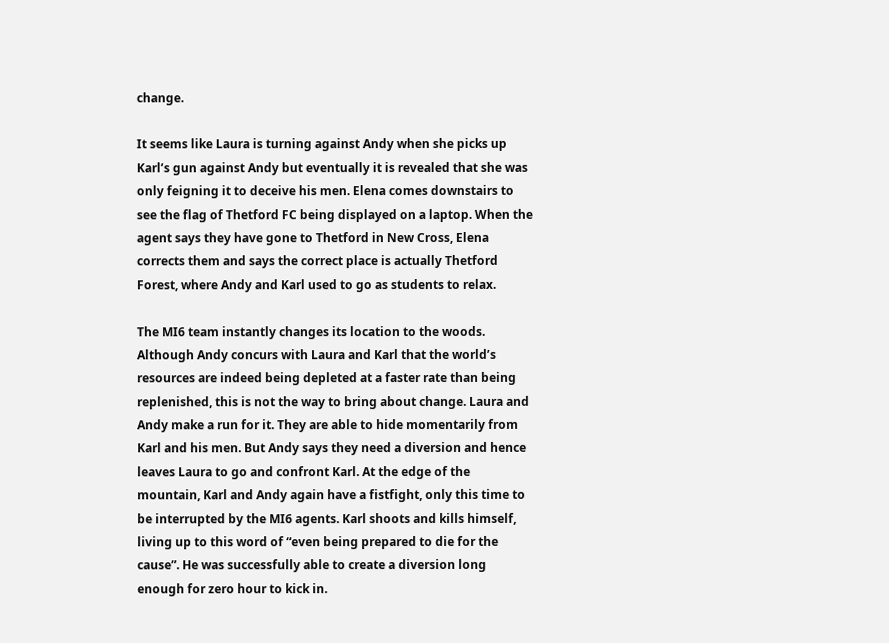change.

It seems like Laura is turning against Andy when she picks up Karl’s gun against Andy but eventually it is revealed that she was only feigning it to deceive his men. Elena comes downstairs to see the flag of Thetford FC being displayed on a laptop. When the agent says they have gone to Thetford in New Cross, Elena corrects them and says the correct place is actually Thetford Forest, where Andy and Karl used to go as students to relax.

The MI6 team instantly changes its location to the woods. Although Andy concurs with Laura and Karl that the world’s resources are indeed being depleted at a faster rate than being replenished, this is not the way to bring about change. Laura and Andy make a run for it. They are able to hide momentarily from Karl and his men. But Andy says they need a diversion and hence leaves Laura to go and confront Karl. At the edge of the mountain, Karl and Andy again have a fistfight, only this time to be interrupted by the MI6 agents. Karl shoots and kills himself, living up to this word of “even being prepared to die for the cause”. He was successfully able to create a diversion long enough for zero hour to kick in.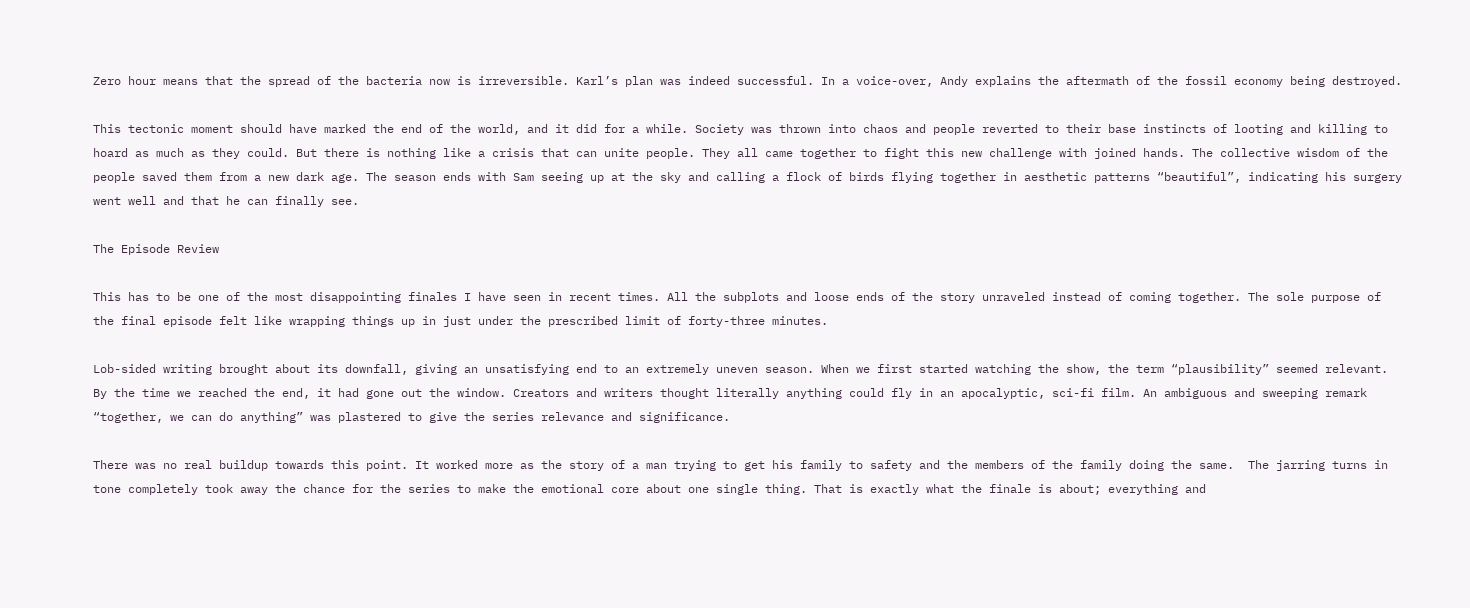Zero hour means that the spread of the bacteria now is irreversible. Karl’s plan was indeed successful. In a voice-over, Andy explains the aftermath of the fossil economy being destroyed.

This tectonic moment should have marked the end of the world, and it did for a while. Society was thrown into chaos and people reverted to their base instincts of looting and killing to hoard as much as they could. But there is nothing like a crisis that can unite people. They all came together to fight this new challenge with joined hands. The collective wisdom of the people saved them from a new dark age. The season ends with Sam seeing up at the sky and calling a flock of birds flying together in aesthetic patterns “beautiful”, indicating his surgery went well and that he can finally see.

The Episode Review

This has to be one of the most disappointing finales I have seen in recent times. All the subplots and loose ends of the story unraveled instead of coming together. The sole purpose of the final episode felt like wrapping things up in just under the prescribed limit of forty-three minutes.

Lob-sided writing brought about its downfall, giving an unsatisfying end to an extremely uneven season. When we first started watching the show, the term “plausibility” seemed relevant. By the time we reached the end, it had gone out the window. Creators and writers thought literally anything could fly in an apocalyptic, sci-fi film. An ambiguous and sweeping remark “together, we can do anything” was plastered to give the series relevance and significance.

There was no real buildup towards this point. It worked more as the story of a man trying to get his family to safety and the members of the family doing the same.  The jarring turns in tone completely took away the chance for the series to make the emotional core about one single thing. That is exactly what the finale is about; everything and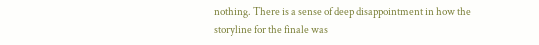nothing. There is a sense of deep disappointment in how the storyline for the finale was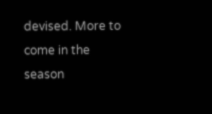devised. More to come in the season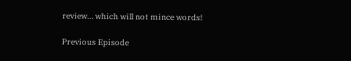review… which will not mince words!

Previous Episode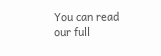You can read our full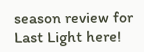season review for Last Light here!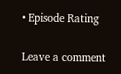• Episode Rating

Leave a comment